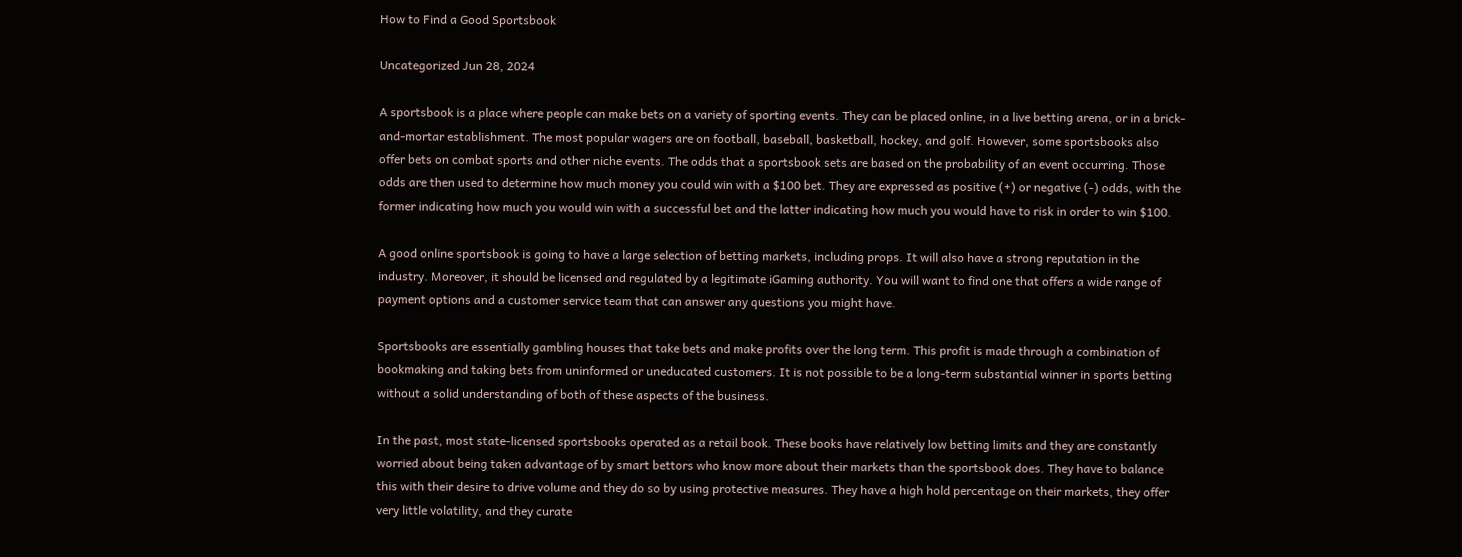How to Find a Good Sportsbook

Uncategorized Jun 28, 2024

A sportsbook is a place where people can make bets on a variety of sporting events. They can be placed online, in a live betting arena, or in a brick-and-mortar establishment. The most popular wagers are on football, baseball, basketball, hockey, and golf. However, some sportsbooks also offer bets on combat sports and other niche events. The odds that a sportsbook sets are based on the probability of an event occurring. Those odds are then used to determine how much money you could win with a $100 bet. They are expressed as positive (+) or negative (-) odds, with the former indicating how much you would win with a successful bet and the latter indicating how much you would have to risk in order to win $100.

A good online sportsbook is going to have a large selection of betting markets, including props. It will also have a strong reputation in the industry. Moreover, it should be licensed and regulated by a legitimate iGaming authority. You will want to find one that offers a wide range of payment options and a customer service team that can answer any questions you might have.

Sportsbooks are essentially gambling houses that take bets and make profits over the long term. This profit is made through a combination of bookmaking and taking bets from uninformed or uneducated customers. It is not possible to be a long-term substantial winner in sports betting without a solid understanding of both of these aspects of the business.

In the past, most state-licensed sportsbooks operated as a retail book. These books have relatively low betting limits and they are constantly worried about being taken advantage of by smart bettors who know more about their markets than the sportsbook does. They have to balance this with their desire to drive volume and they do so by using protective measures. They have a high hold percentage on their markets, they offer very little volatility, and they curate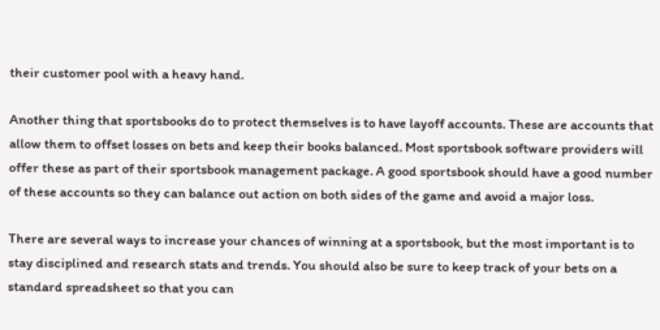their customer pool with a heavy hand.

Another thing that sportsbooks do to protect themselves is to have layoff accounts. These are accounts that allow them to offset losses on bets and keep their books balanced. Most sportsbook software providers will offer these as part of their sportsbook management package. A good sportsbook should have a good number of these accounts so they can balance out action on both sides of the game and avoid a major loss.

There are several ways to increase your chances of winning at a sportsbook, but the most important is to stay disciplined and research stats and trends. You should also be sure to keep track of your bets on a standard spreadsheet so that you can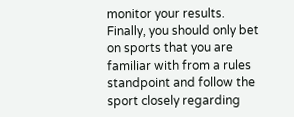monitor your results. Finally, you should only bet on sports that you are familiar with from a rules standpoint and follow the sport closely regarding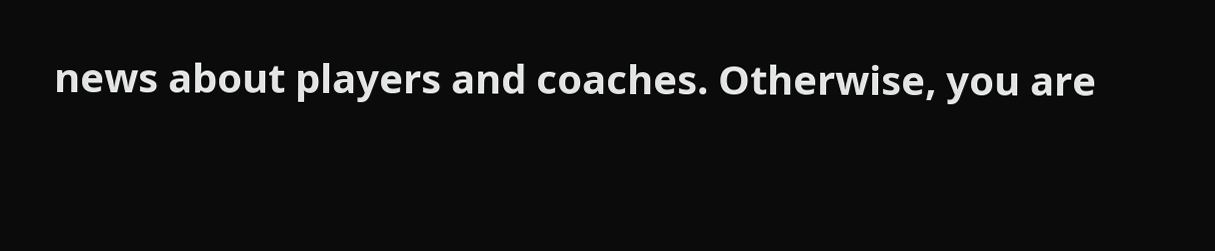news about players and coaches. Otherwise, you are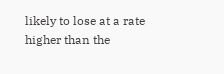likely to lose at a rate higher than the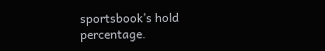sportsbook’s hold percentage.